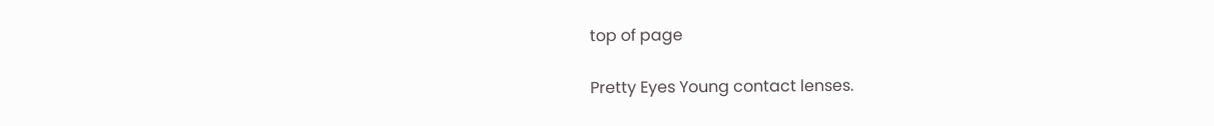top of page

Pretty Eyes Young contact lenses.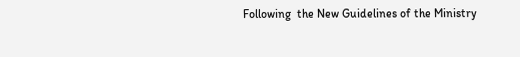Following  the New Guidelines of the Ministry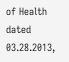of Health dated 03.28.2013,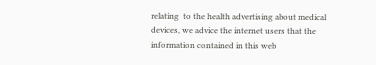relating  to the health advertising about medical devices, we advice the internet users that the information contained in this web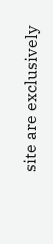site are exclusively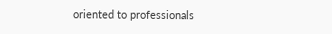oriented to professionals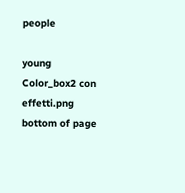people

young Color_box2 con effetti.png
bottom of page